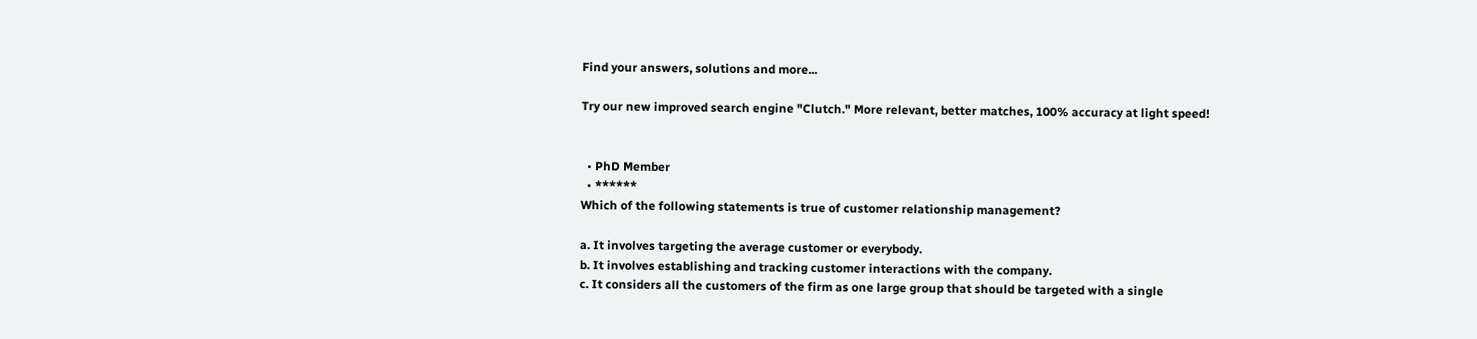Find your answers, solutions and more...

Try our new improved search engine "Clutch." More relevant, better matches, 100% accuracy at light speed!


  • PhD Member
  • ******
Which of the following statements is true of customer relationship management?

a. It involves targeting the average customer or everybody.
b. It involves establishing and tracking customer interactions with the company.
c. It considers all the customers of the firm as one large group that should be targeted with a single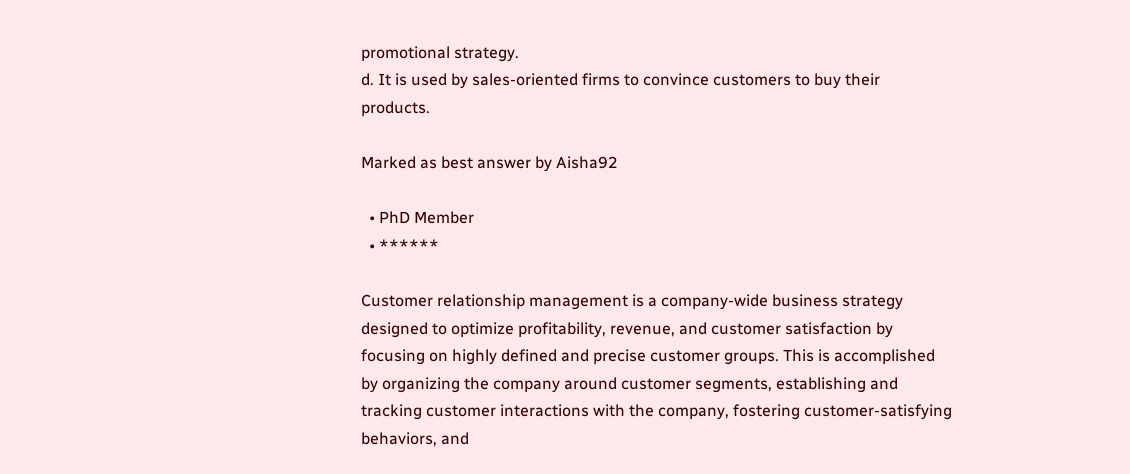promotional strategy.
d. It is used by sales-oriented firms to convince customers to buy their products.

Marked as best answer by Aisha92

  • PhD Member
  • ******

Customer relationship management is a company-wide business strategy designed to optimize profitability, revenue, and customer satisfaction by focusing on highly defined and precise customer groups. This is accomplished by organizing the company around customer segments, establishing and tracking customer interactions with the company, fostering customer-satisfying behaviors, and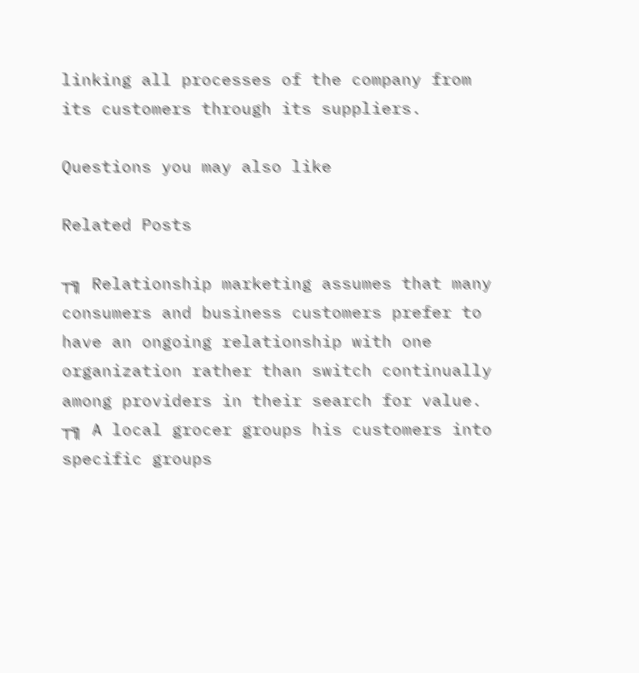linking all processes of the company from its customers through its suppliers.

Questions you may also like

Related Posts

┬╗ Relationship marketing assumes that many consumers and business customers prefer to have an ongoing relationship with one organization rather than switch continually among providers in their search for value.
┬╗ A local grocer groups his customers into specific groups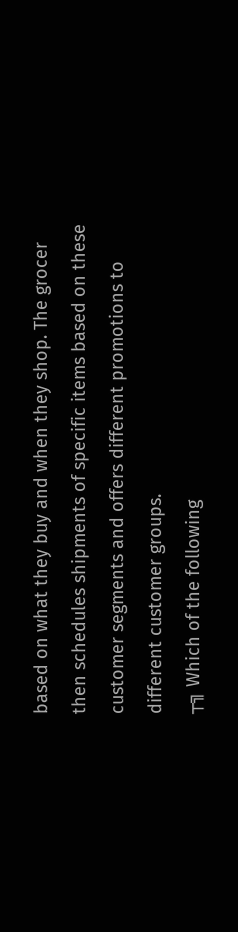based on what they buy and when they shop. The grocer then schedules shipments of specific items based on these customer segments and offers different promotions to different customer groups.
┬╗ Which of the following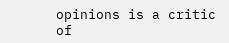opinions is a critic of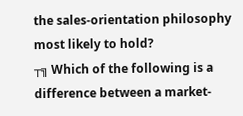the sales-orientation philosophy most likely to hold?
┬╗ Which of the following is a difference between a market-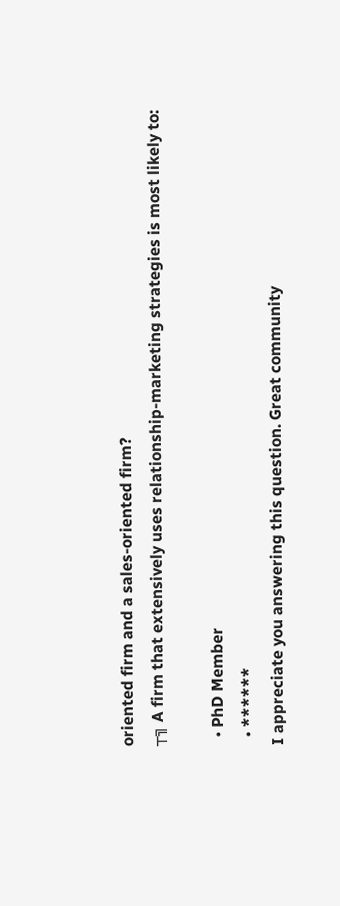oriented firm and a sales-oriented firm?
┬╗ A firm that extensively uses relationship-marketing strategies is most likely to:

  • PhD Member
  • ******
I appreciate you answering this question. Great community